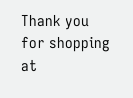Thank you for shopping at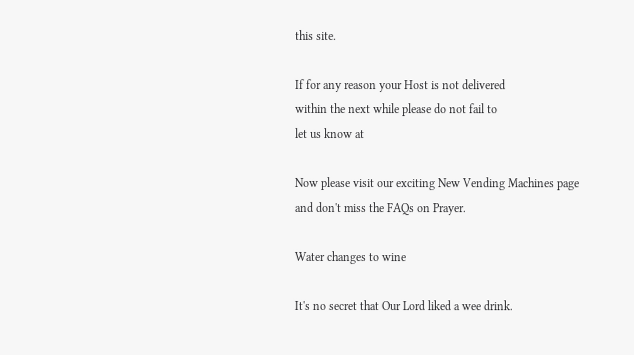this site.

If for any reason your Host is not delivered
within the next while please do not fail to
let us know at

Now please visit our exciting New Vending Machines page and don't miss the FAQs on Prayer.

Water changes to wine

It's no secret that Our Lord liked a wee drink.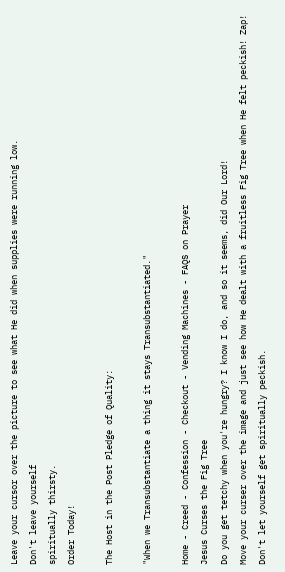Leave your cursor over the picture to see what He did when supplies were running low.
Don't leave yourself
spiritually thirsty.
Order Today!

The Host in the Post Pledge of Quality:

"When we Transubstantiate a thing it stays Transubstantiated."

Home - Creed - Confession - Checkout - Vending Machines - FAQS on Prayer
Jesus Curses the Fig Tree
Do you get tetchy when you're hungry? I know I do, and so it seems, did Our Lord!
Move your curser over the image and just see how He dealt with a fruitless Fig Tree when He felt peckish! Zap!
Don't let yourself get spiritually peckish.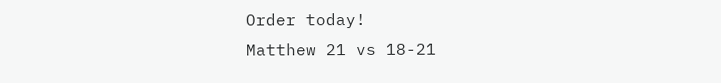Order today!
Matthew 21 vs 18-21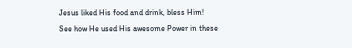Jesus liked His food and drink, bless Him!
See how He used His awesome Power in these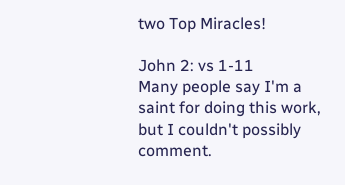two Top Miracles!

John 2: vs 1-11
Many people say I'm a saint for doing this work,
but I couldn't possibly comment.